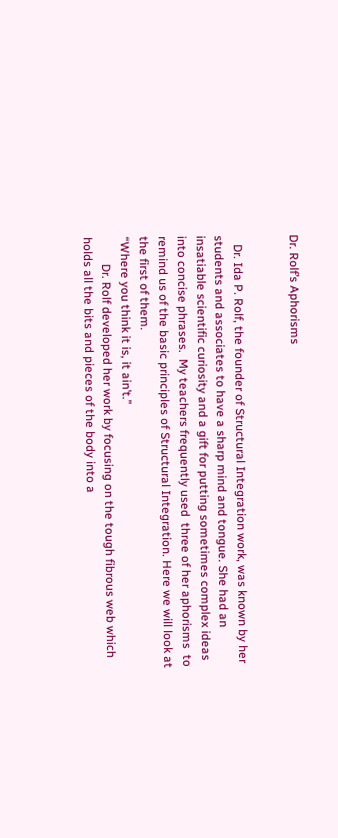Dr. Rolf’s Aphorisms


   Dr. Ida P. Rolf, the founder of Structural Integration work, was known by her students and associates to have a sharp mind and tongue. She had an  insatiable scientific curiosity and a gift for putting sometimes complex ideas into concise phrases.  My teachers frequently used  three of her aphorisms  to remind us of the basic principles of Structural Integration. Here we will look at the first of them.
“Where you think it is, it ain’t.”
         Dr. Rolf developed her work by focusing on the tough fibrous web which holds all the bits and pieces of the body into a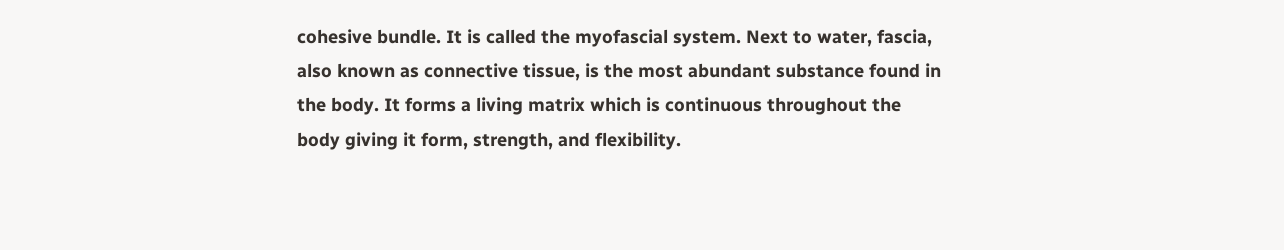cohesive bundle. It is called the myofascial system. Next to water, fascia, also known as connective tissue, is the most abundant substance found in the body. It forms a living matrix which is continuous throughout the  body giving it form, strength, and flexibility.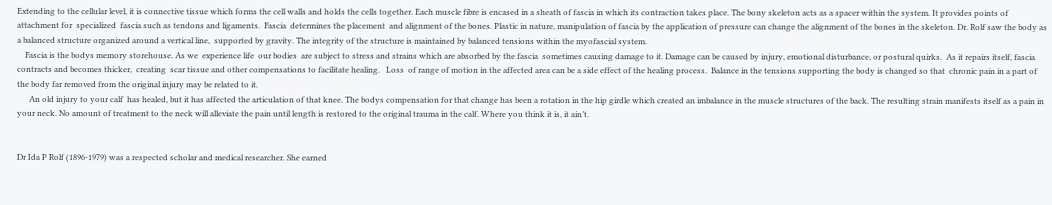Extending to the cellular level, it is connective tissue which forms the cell walls and holds the cells together. Each muscle fibre is encased in a sheath of fascia in which its contraction takes place. The bony skeleton acts as a spacer within the system. It provides points of attachment for  specialized  fascia such as tendons and ligaments.  Fascia  determines the placement  and alignment of the bones. Plastic in nature, manipulation of fascia by the application of pressure can change the alignment of the bones in the skeleton. Dr. Rolf saw the body as a balanced structure organized around a vertical line,  supported by gravity. The integrity of the structure is maintained by balanced tensions within the myofascial system.
    Fascia is the bodys memory storehouse. As we  experience life  our bodies  are subject to stress and strains which are absorbed by the fascia  sometimes causing damage to it. Damage can be caused by injury, emotional disturbance, or postural quirks.  As it repairs itself, fascia contracts and becomes thicker,  creating  scar tissue and other compensations to facilitate healing.   Loss  of range of motion in the affected area can be a side effect of the healing process.  Balance in the tensions supporting the body is changed so that  chronic pain in a part of the body far removed from the original injury may be related to it.
      An old injury to your calf  has healed, but it has affected the articulation of that knee. The bodys compensation for that change has been a rotation in the hip girdle which created an imbalance in the muscle structures of the back. The resulting strain manifests itself as a pain in your neck. No amount of treatment to the neck will alleviate the pain until length is restored to the original trauma in the calf. Where you think it is, it ain’t.


Dr Ida P Rolf (1896-1979) was a respected scholar and medical researcher. She earned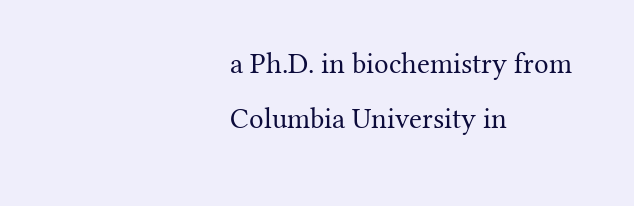a Ph.D. in biochemistry from Columbia University in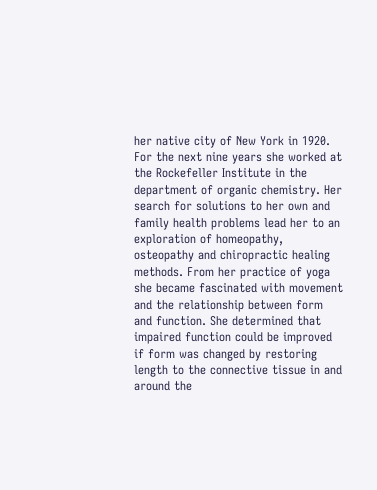her native city of New York in 1920. For the next nine years she worked at the Rockefeller Institute in the department of organic chemistry. Her search for solutions to her own and family health problems lead her to an exploration of homeopathy, osteopathy and chiropractic healing methods. From her practice of yoga she became fascinated with movement and the relationship between form and function. She determined that impaired function could be improved if form was changed by restoring length to the connective tissue in and around the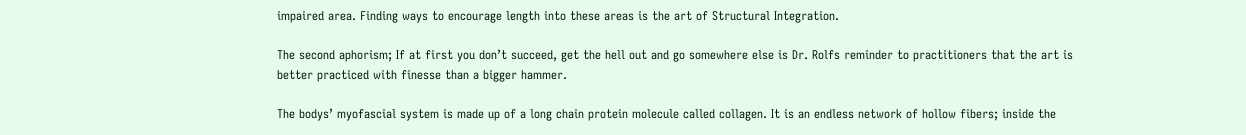impaired area. Finding ways to encourage length into these areas is the art of Structural Integration.

The second aphorism; If at first you don’t succeed, get the hell out and go somewhere else is Dr. Rolfs reminder to practitioners that the art is better practiced with finesse than a bigger hammer.

The bodys’ myofascial system is made up of a long chain protein molecule called collagen. It is an endless network of hollow fibers; inside the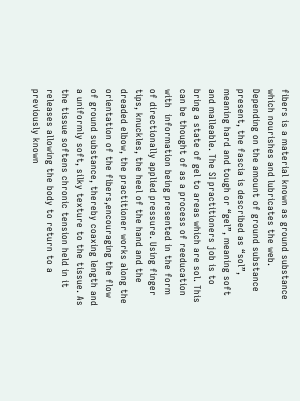fibers is a material known as ground substance which nourishes and lubricates the web. Depending on the amount of ground substance present, the fascia is described as “sol”, meaning hard and tough or “gel”, meaning soft and malleable. The SI practitioners job is to bring a state of gel to areas which are sol. This can be thought of as a process of reeducation with  information being presented in the form of directionally applied pressure. Using finger tips, knuckles, the heel of the hand and the dreaded elbow, the practitioner works along the orientation of the fibers,encouraging the flow of ground substance, thereby coaxing length and a uniformly soft, silky texture to the tissue. As the tissue softens chronic tension held in it releases allowing the body to return to a previously known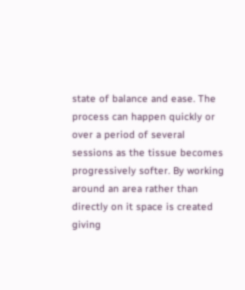state of balance and ease. The process can happen quickly or over a period of several sessions as the tissue becomes progressively softer. By working around an area rather than directly on it space is created giving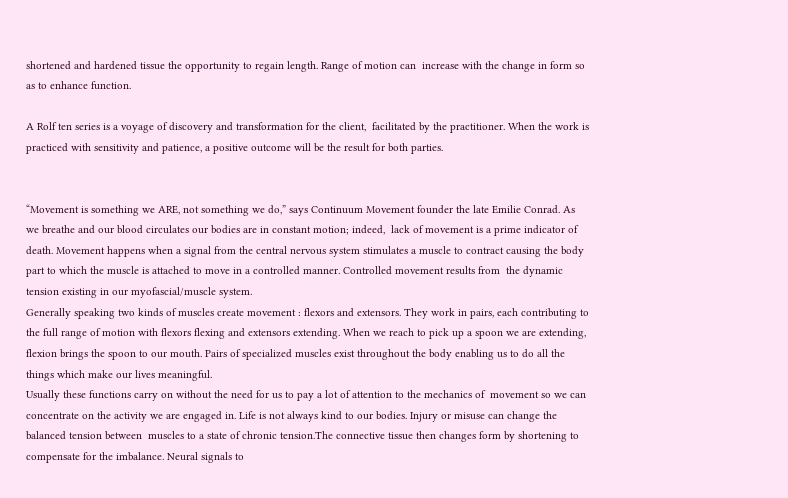shortened and hardened tissue the opportunity to regain length. Range of motion can  increase with the change in form so as to enhance function.

A Rolf ten series is a voyage of discovery and transformation for the client,  facilitated by the practitioner. When the work is practiced with sensitivity and patience, a positive outcome will be the result for both parties.


“Movement is something we ARE, not something we do,” says Continuum Movement founder the late Emilie Conrad. As we breathe and our blood circulates our bodies are in constant motion; indeed,  lack of movement is a prime indicator of death. Movement happens when a signal from the central nervous system stimulates a muscle to contract causing the body part to which the muscle is attached to move in a controlled manner. Controlled movement results from  the dynamic tension existing in our myofascial/muscle system.
Generally speaking two kinds of muscles create movement : flexors and extensors. They work in pairs, each contributing to the full range of motion with flexors flexing and extensors extending. When we reach to pick up a spoon we are extending, flexion brings the spoon to our mouth. Pairs of specialized muscles exist throughout the body enabling us to do all the things which make our lives meaningful.
Usually these functions carry on without the need for us to pay a lot of attention to the mechanics of  movement so we can concentrate on the activity we are engaged in. Life is not always kind to our bodies. Injury or misuse can change the balanced tension between  muscles to a state of chronic tension.The connective tissue then changes form by shortening to compensate for the imbalance. Neural signals to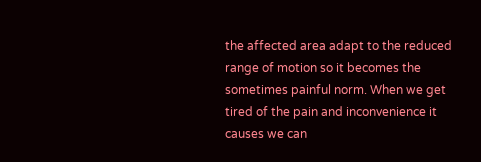the affected area adapt to the reduced range of motion so it becomes the sometimes painful norm. When we get tired of the pain and inconvenience it causes we can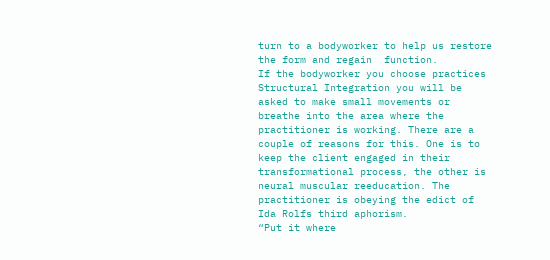turn to a bodyworker to help us restore the form and regain  function.
If the bodyworker you choose practices Structural Integration you will be asked to make small movements or breathe into the area where the practitioner is working. There are a couple of reasons for this. One is to keep the client engaged in their transformational process, the other is neural muscular reeducation. The practitioner is obeying the edict of Ida Rolfs third aphorism.
“Put it where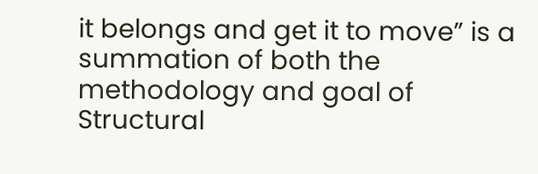it belongs and get it to move” is a summation of both the methodology and goal of Structural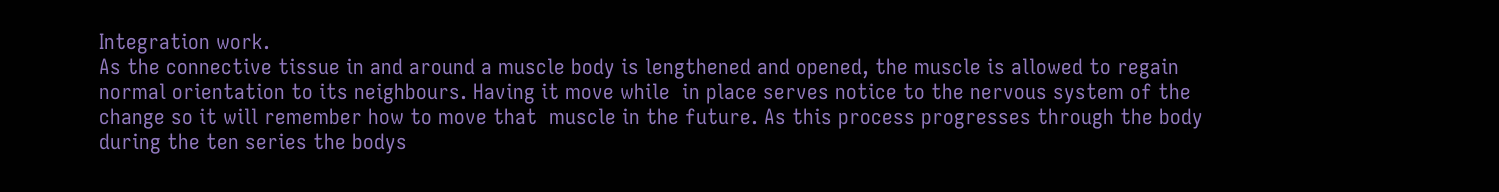Integration work.
As the connective tissue in and around a muscle body is lengthened and opened, the muscle is allowed to regain normal orientation to its neighbours. Having it move while  in place serves notice to the nervous system of the change so it will remember how to move that  muscle in the future. As this process progresses through the body during the ten series the bodys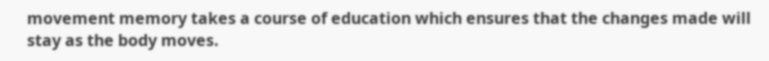movement memory takes a course of education which ensures that the changes made will stay as the body moves.